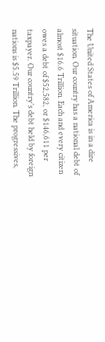The United States of America is in a dire situation. Our country has a national debt of almost $16.6 Trillion. Each and every citizen owes a debt of $52,582, or $146,611 per taxpayer. Our country’s debt held by foreign nations is $5.59 Trillion. The progressives,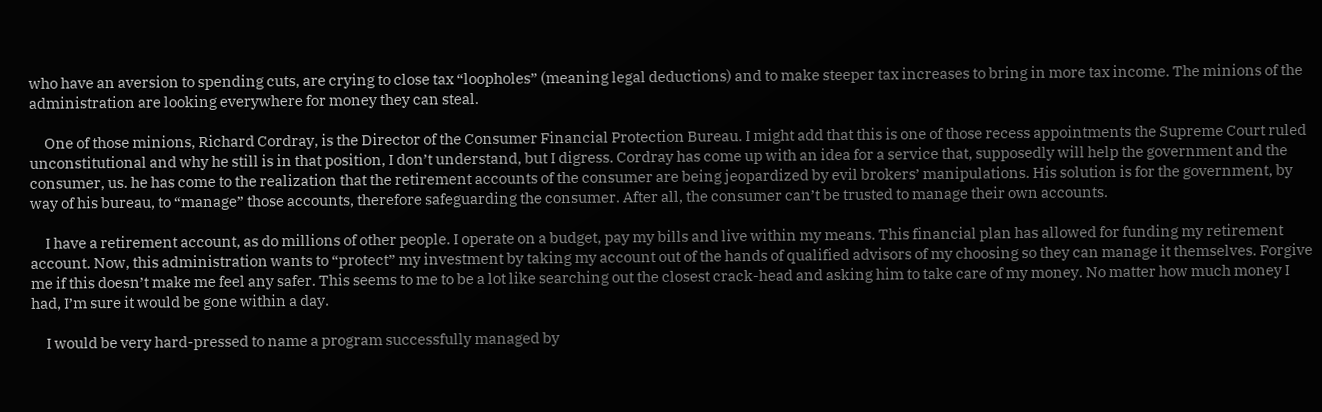who have an aversion to spending cuts, are crying to close tax “loopholes” (meaning legal deductions) and to make steeper tax increases to bring in more tax income. The minions of the administration are looking everywhere for money they can steal.

     One of those minions, Richard Cordray, is the Director of the Consumer Financial Protection Bureau. I might add that this is one of those recess appointments the Supreme Court ruled unconstitutional and why he still is in that position, I don’t understand, but I digress. Cordray has come up with an idea for a service that, supposedly will help the government and the consumer, us. he has come to the realization that the retirement accounts of the consumer are being jeopardized by evil brokers’ manipulations. His solution is for the government, by way of his bureau, to “manage” those accounts, therefore safeguarding the consumer. After all, the consumer can’t be trusted to manage their own accounts.

     I have a retirement account, as do millions of other people. I operate on a budget, pay my bills and live within my means. This financial plan has allowed for funding my retirement account. Now, this administration wants to “protect” my investment by taking my account out of the hands of qualified advisors of my choosing so they can manage it themselves. Forgive me if this doesn’t make me feel any safer. This seems to me to be a lot like searching out the closest crack-head and asking him to take care of my money. No matter how much money I had, I’m sure it would be gone within a day.

     I would be very hard-pressed to name a program successfully managed by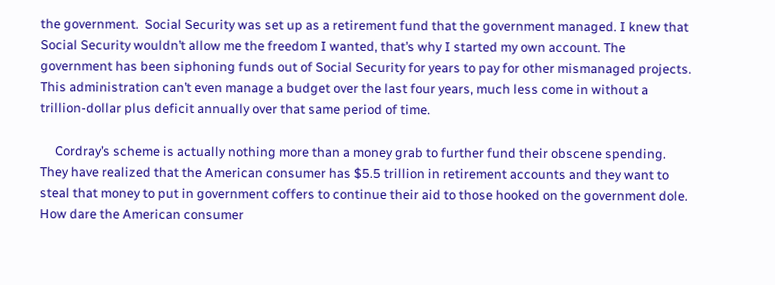the government.  Social Security was set up as a retirement fund that the government managed. I knew that Social Security wouldn’t allow me the freedom I wanted, that’s why I started my own account. The government has been siphoning funds out of Social Security for years to pay for other mismanaged projects. This administration can’t even manage a budget over the last four years, much less come in without a trillion-dollar plus deficit annually over that same period of time.

     Cordray’s scheme is actually nothing more than a money grab to further fund their obscene spending. They have realized that the American consumer has $5.5 trillion in retirement accounts and they want to steal that money to put in government coffers to continue their aid to those hooked on the government dole. How dare the American consumer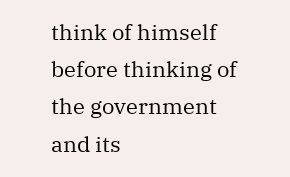think of himself before thinking of the government and its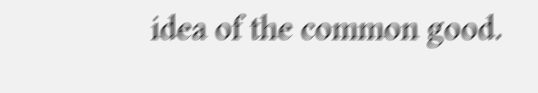idea of the common good.